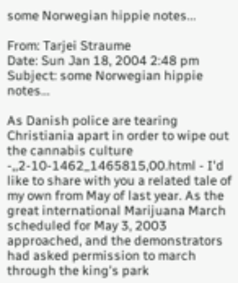some Norwegian hippie notes...

From: Tarjei Straume
Date: Sun Jan 18, 2004 2:48 pm
Subject: some Norwegian hippie notes...

As Danish police are tearing Christiania apart in order to wipe out the cannabis culture -,,2-10-1462_1465815,00.html - I'd like to share with you a related tale of my own from May of last year. As the great international Marijuana March scheduled for May 3, 2003 approached, and the demonstrators had asked permission to march through the king's park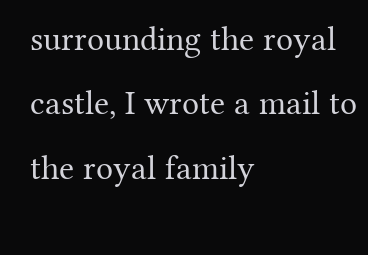surrounding the royal castle, I wrote a mail to the royal family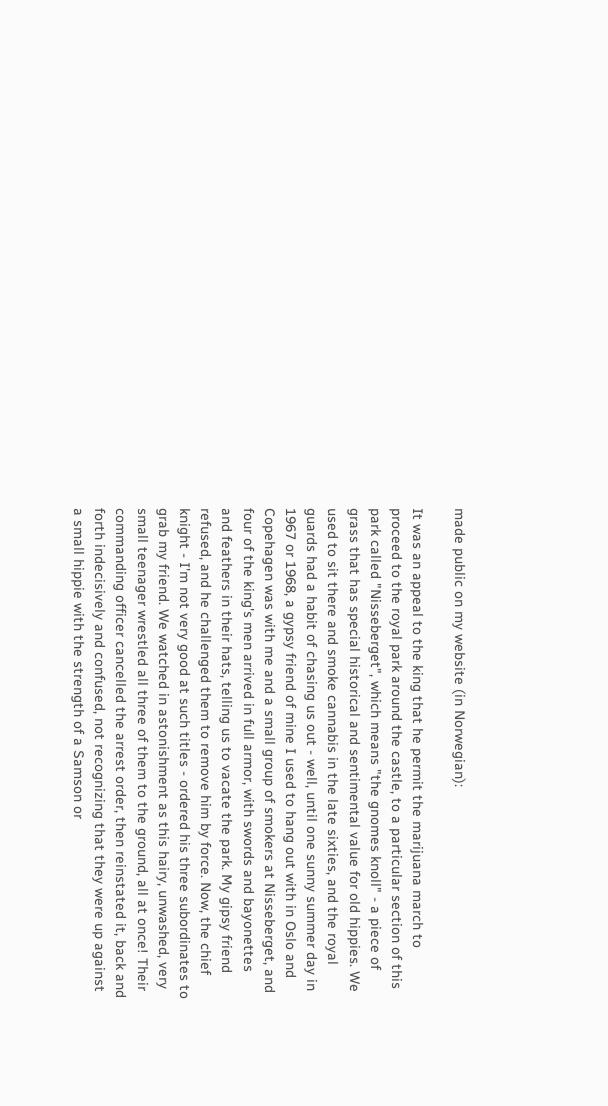made public on my website (in Norwegian):

It was an appeal to the king that he permit the marijuana march to proceed to the royal park around the castle, to a particular section of this park called "Nisseberget", which means "the gnomes knoll" - a piece of grass that has special historical and sentimental value for old hippies. We used to sit there and smoke cannabis in the late sixties, and the royal guards had a habit of chasing us out - well, until one sunny summer day in 1967 or 1968, a gypsy friend of mine I used to hang out with in Oslo and Copehagen was with me and a small group of smokers at Nisseberget, and four of the king's men arrived in full armor, with swords and bayonettes and feathers in their hats, telling us to vacate the park. My gipsy friend refused, and he challenged them to remove him by force. Now, the chief knight - I'm not very good at such titles - ordered his three subordinates to grab my friend. We watched in astonishment as this hairy, unwashed, very small teenager wrestled all three of them to the ground, all at once! Their commanding officer cancelled the arrest order, then reinstated it, back and forth indecisively and confused, not recognizing that they were up against a small hippie with the strength of a Samson or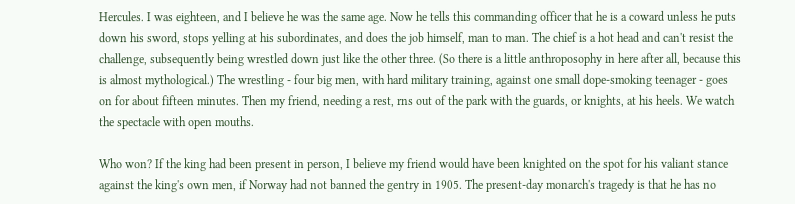Hercules. I was eighteen, and I believe he was the same age. Now he tells this commanding officer that he is a coward unless he puts down his sword, stops yelling at his subordinates, and does the job himself, man to man. The chief is a hot head and can't resist the challenge, subsequently being wrestled down just like the other three. (So there is a little anthroposophy in here after all, because this is almost mythological.) The wrestling - four big men, with hard military training, against one small dope-smoking teenager - goes on for about fifteen minutes. Then my friend, needing a rest, rns out of the park with the guards, or knights, at his heels. We watch the spectacle with open mouths.

Who won? If the king had been present in person, I believe my friend would have been knighted on the spot for his valiant stance against the king's own men, if Norway had not banned the gentry in 1905. The present-day monarch's tragedy is that he has no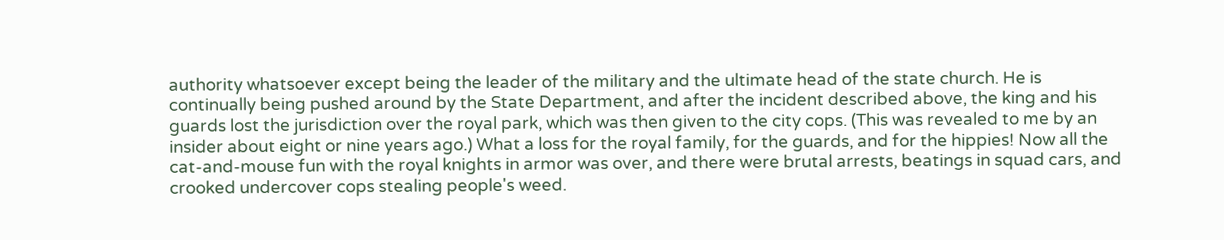authority whatsoever except being the leader of the military and the ultimate head of the state church. He is continually being pushed around by the State Department, and after the incident described above, the king and his guards lost the jurisdiction over the royal park, which was then given to the city cops. (This was revealed to me by an insider about eight or nine years ago.) What a loss for the royal family, for the guards, and for the hippies! Now all the cat-and-mouse fun with the royal knights in armor was over, and there were brutal arrests, beatings in squad cars, and crooked undercover cops stealing people's weed.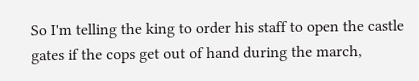So I'm telling the king to order his staff to open the castle gates if the cops get out of hand during the march,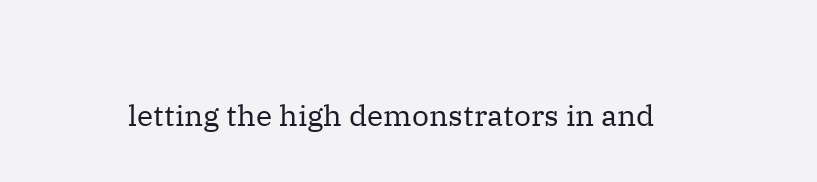letting the high demonstrators in and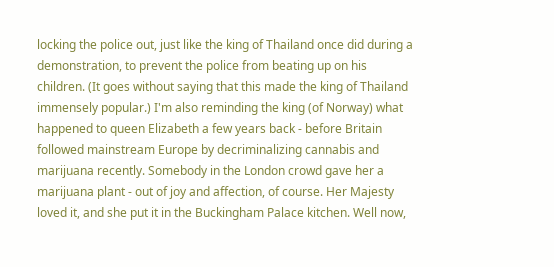locking the police out, just like the king of Thailand once did during a demonstration, to prevent the police from beating up on his children. (It goes without saying that this made the king of Thailand immensely popular.) I'm also reminding the king (of Norway) what happened to queen Elizabeth a few years back - before Britain followed mainstream Europe by decriminalizing cannabis and marijuana recently. Somebody in the London crowd gave her a marijuana plant - out of joy and affection, of course. Her Majesty loved it, and she put it in the Buckingham Palace kitchen. Well now,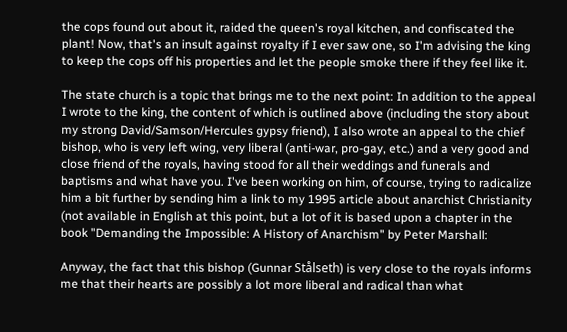the cops found out about it, raided the queen's royal kitchen, and confiscated the plant! Now, that's an insult against royalty if I ever saw one, so I'm advising the king to keep the cops off his properties and let the people smoke there if they feel like it.

The state church is a topic that brings me to the next point: In addition to the appeal I wrote to the king, the content of which is outlined above (including the story about my strong David/Samson/Hercules gypsy friend), I also wrote an appeal to the chief bishop, who is very left wing, very liberal (anti-war, pro-gay, etc.) and a very good and close friend of the royals, having stood for all their weddings and funerals and baptisms and what have you. I've been working on him, of course, trying to radicalize him a bit further by sending him a link to my 1995 article about anarchist Christianity (not available in English at this point, but a lot of it is based upon a chapter in the book "Demanding the Impossible: A History of Anarchism" by Peter Marshall:

Anyway, the fact that this bishop (Gunnar Stålseth) is very close to the royals informs me that their hearts are possibly a lot more liberal and radical than what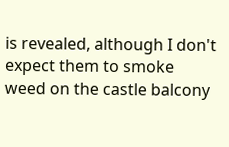is revealed, although I don't expect them to smoke weed on the castle balcony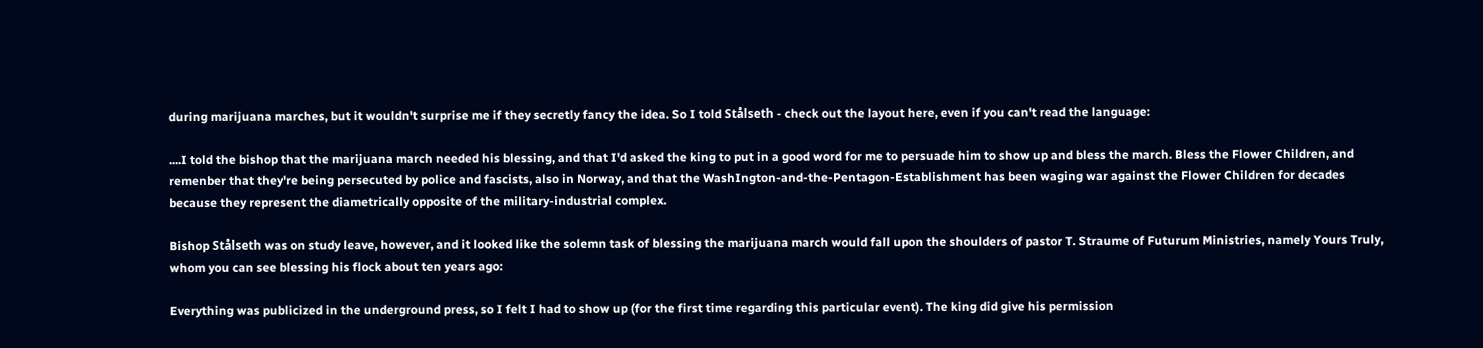during marijuana marches, but it wouldn't surprise me if they secretly fancy the idea. So I told Stålseth - check out the layout here, even if you can't read the language:

....I told the bishop that the marijuana march needed his blessing, and that I'd asked the king to put in a good word for me to persuade him to show up and bless the march. Bless the Flower Children, and remenber that they're being persecuted by police and fascists, also in Norway, and that the WashIngton-and-the-Pentagon-Establishment has been waging war against the Flower Children for decades because they represent the diametrically opposite of the military-industrial complex.

Bishop Stålseth was on study leave, however, and it looked like the solemn task of blessing the marijuana march would fall upon the shoulders of pastor T. Straume of Futurum Ministries, namely Yours Truly, whom you can see blessing his flock about ten years ago:

Everything was publicized in the underground press, so I felt I had to show up (for the first time regarding this particular event). The king did give his permission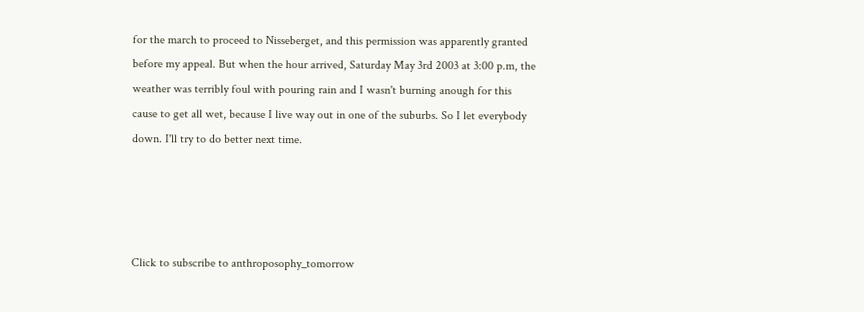for the march to proceed to Nisseberget, and this permission was apparently granted before my appeal. But when the hour arrived, Saturday May 3rd 2003 at 3:00 p.m, the weather was terribly foul with pouring rain and I wasn't burning anough for this cause to get all wet, because I live way out in one of the suburbs. So I let everybody down. I'll try to do better next time.




Click to subscribe to anthroposophy_tomorrow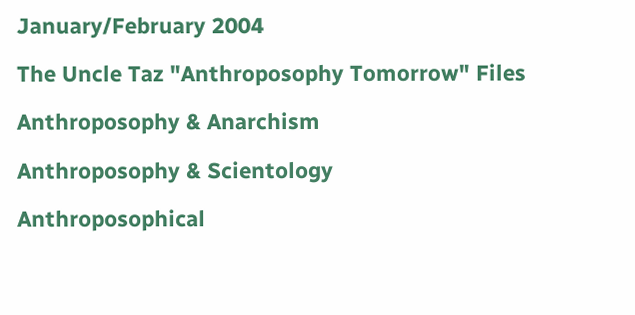January/February 2004

The Uncle Taz "Anthroposophy Tomorrow" Files

Anthroposophy & Anarchism

Anthroposophy & Scientology

Anthroposophical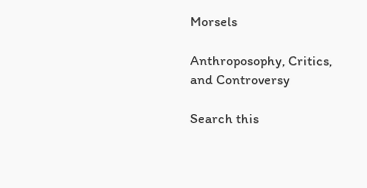Morsels

Anthroposophy, Critics, and Controversy

Search this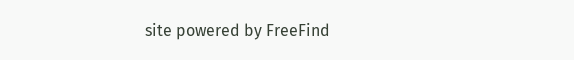site powered by FreeFind